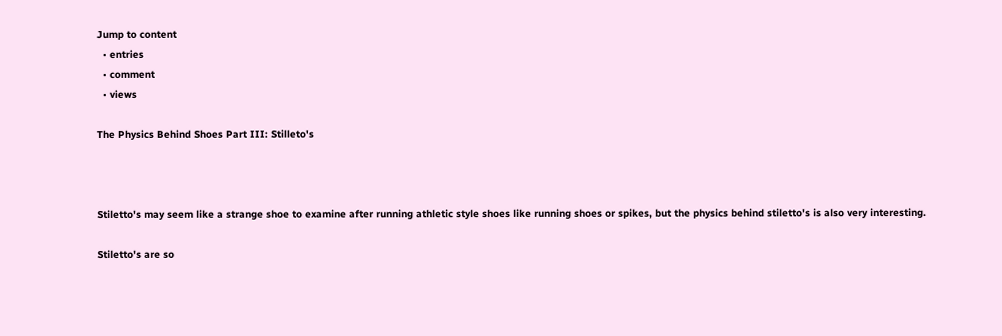Jump to content
  • entries
  • comment
  • views

The Physics Behind Shoes Part III: Stilleto's



Stiletto's may seem like a strange shoe to examine after running athletic style shoes like running shoes or spikes, but the physics behind stiletto's is also very interesting.

Stiletto's are so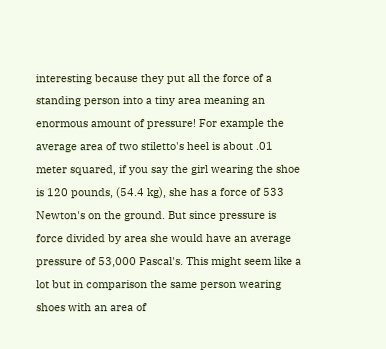interesting because they put all the force of a standing person into a tiny area meaning an enormous amount of pressure! For example the average area of two stiletto's heel is about .01 meter squared, if you say the girl wearing the shoe is 120 pounds, (54.4 kg), she has a force of 533 Newton's on the ground. But since pressure is force divided by area she would have an average pressure of 53,000 Pascal's. This might seem like a lot but in comparison the same person wearing shoes with an area of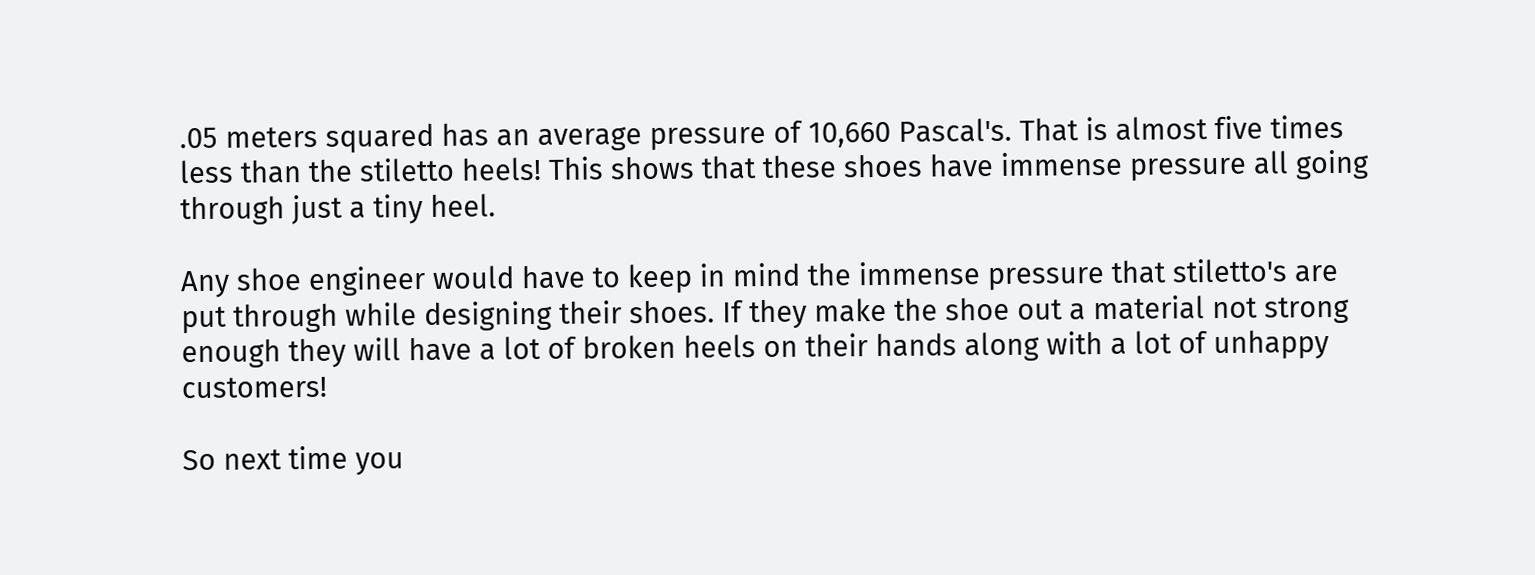.05 meters squared has an average pressure of 10,660 Pascal's. That is almost five times less than the stiletto heels! This shows that these shoes have immense pressure all going through just a tiny heel.

Any shoe engineer would have to keep in mind the immense pressure that stiletto's are put through while designing their shoes. If they make the shoe out a material not strong enough they will have a lot of broken heels on their hands along with a lot of unhappy customers!

So next time you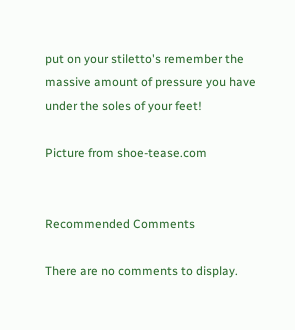put on your stiletto's remember the massive amount of pressure you have under the soles of your feet!

Picture from shoe-tease.com


Recommended Comments

There are no comments to display.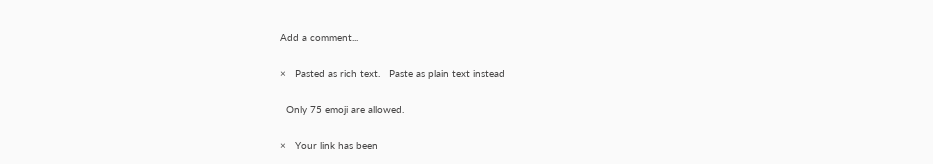Add a comment...

×   Pasted as rich text.   Paste as plain text instead

  Only 75 emoji are allowed.

×   Your link has been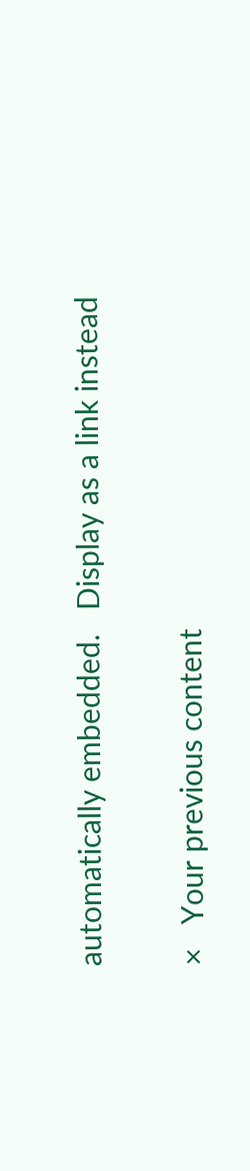automatically embedded.   Display as a link instead

×   Your previous content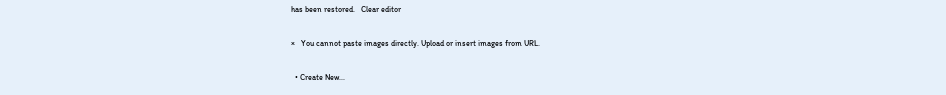has been restored.   Clear editor

×   You cannot paste images directly. Upload or insert images from URL.

  • Create New...